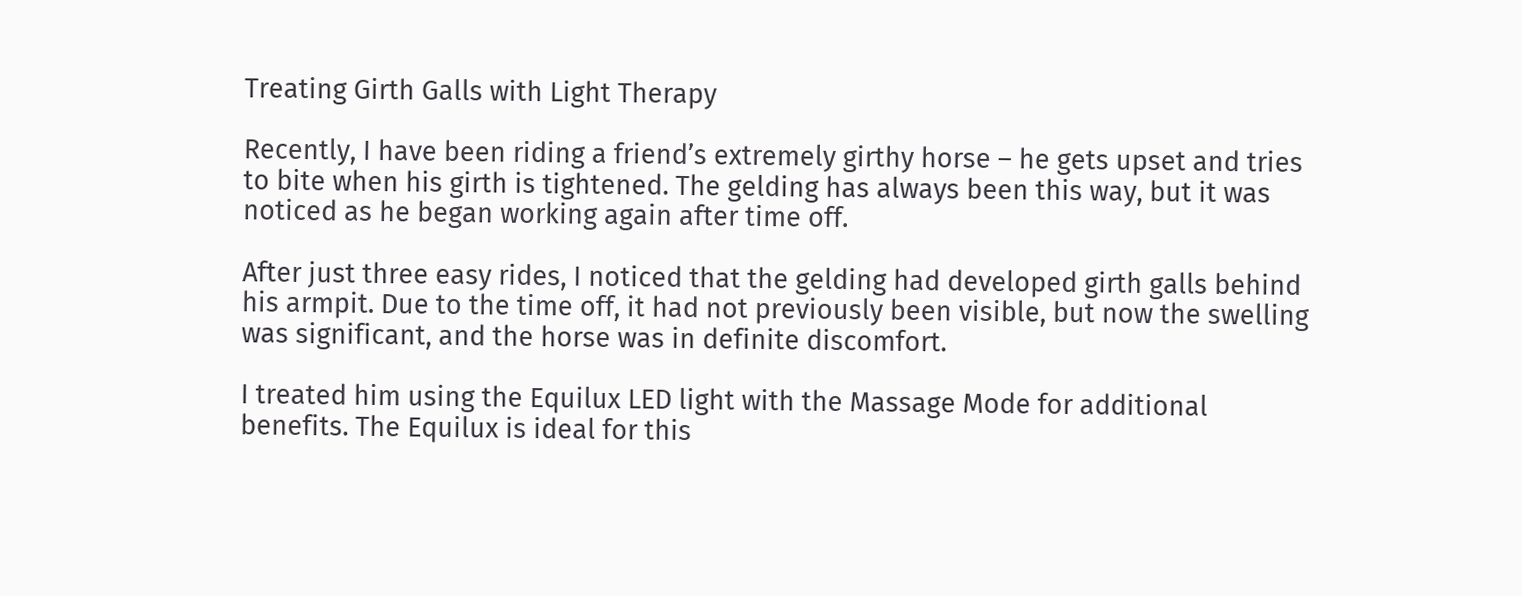Treating Girth Galls with Light Therapy

Recently, I have been riding a friend’s extremely girthy horse – he gets upset and tries to bite when his girth is tightened. The gelding has always been this way, but it was noticed as he began working again after time off.

After just three easy rides, I noticed that the gelding had developed girth galls behind his armpit. Due to the time off, it had not previously been visible, but now the swelling was significant, and the horse was in definite discomfort.

I treated him using the Equilux LED light with the Massage Mode for additional benefits. The Equilux is ideal for this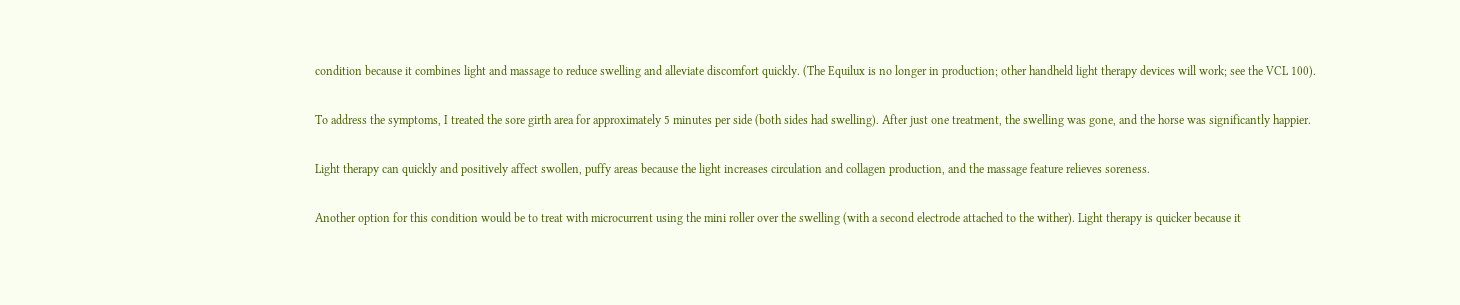condition because it combines light and massage to reduce swelling and alleviate discomfort quickly. (The Equilux is no longer in production; other handheld light therapy devices will work; see the VCL 100).

To address the symptoms, I treated the sore girth area for approximately 5 minutes per side (both sides had swelling). After just one treatment, the swelling was gone, and the horse was significantly happier.

Light therapy can quickly and positively affect swollen, puffy areas because the light increases circulation and collagen production, and the massage feature relieves soreness.

Another option for this condition would be to treat with microcurrent using the mini roller over the swelling (with a second electrode attached to the wither). Light therapy is quicker because it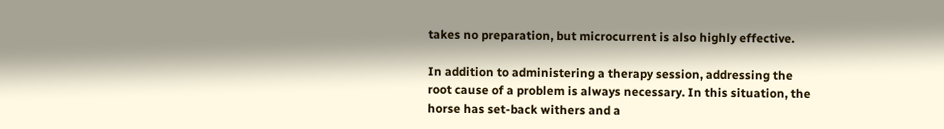takes no preparation, but microcurrent is also highly effective.

In addition to administering a therapy session, addressing the root cause of a problem is always necessary. In this situation, the horse has set-back withers and a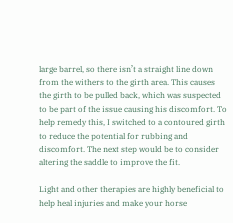large barrel, so there isn’t a straight line down from the withers to the girth area. This causes the girth to be pulled back, which was suspected to be part of the issue causing his discomfort. To help remedy this, I switched to a contoured girth to reduce the potential for rubbing and discomfort. The next step would be to consider altering the saddle to improve the fit.

Light and other therapies are highly beneficial to help heal injuries and make your horse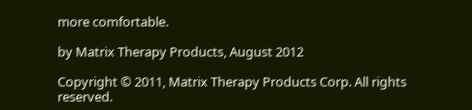more comfortable.

by Matrix Therapy Products, August 2012

Copyright © 2011, Matrix Therapy Products Corp. All rights reserved.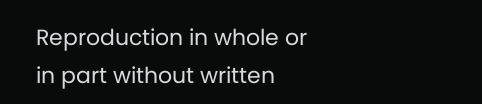Reproduction in whole or in part without written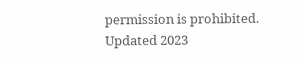permission is prohibited.  Updated 2023